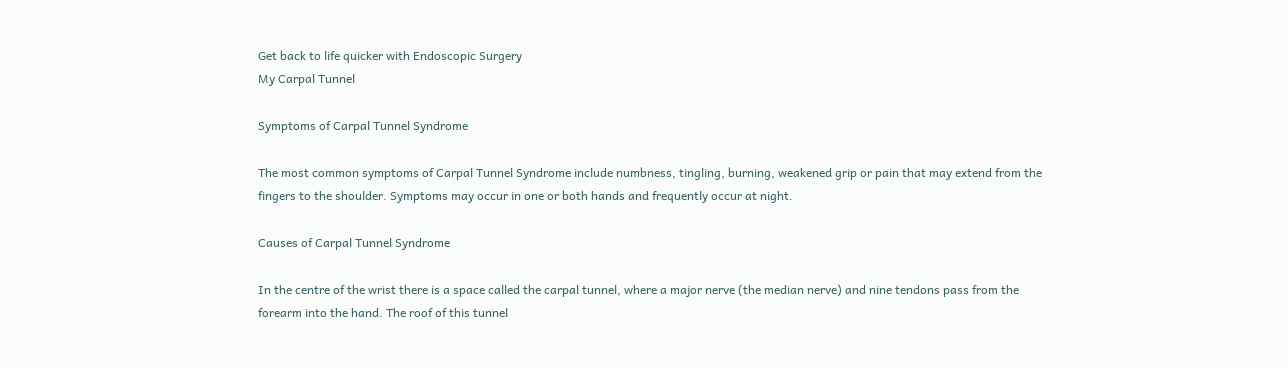Get back to life quicker with Endoscopic Surgery
My Carpal Tunnel

Symptoms of Carpal Tunnel Syndrome

The most common symptoms of Carpal Tunnel Syndrome include numbness, tingling, burning, weakened grip or pain that may extend from the fingers to the shoulder. Symptoms may occur in one or both hands and frequently occur at night.

Causes of Carpal Tunnel Syndrome

In the centre of the wrist there is a space called the carpal tunnel, where a major nerve (the median nerve) and nine tendons pass from the forearm into the hand. The roof of this tunnel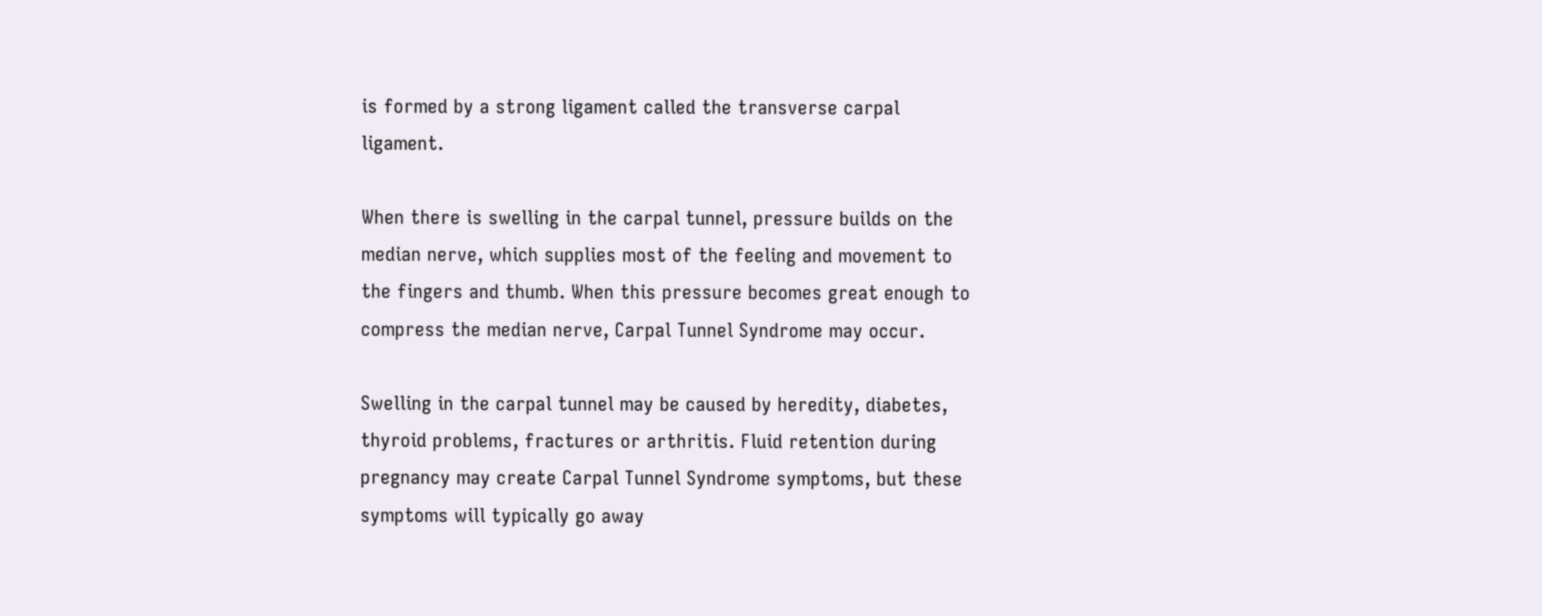is formed by a strong ligament called the transverse carpal ligament.

When there is swelling in the carpal tunnel, pressure builds on the median nerve, which supplies most of the feeling and movement to the fingers and thumb. When this pressure becomes great enough to compress the median nerve, Carpal Tunnel Syndrome may occur.

Swelling in the carpal tunnel may be caused by heredity, diabetes, thyroid problems, fractures or arthritis. Fluid retention during pregnancy may create Carpal Tunnel Syndrome symptoms, but these symptoms will typically go away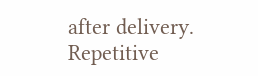after delivery. Repetitive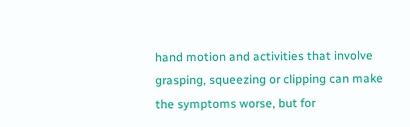hand motion and activities that involve grasping, squeezing or clipping can make the symptoms worse, but for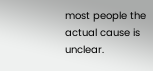most people the actual cause is unclear.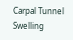Carpal Tunnel Swelling